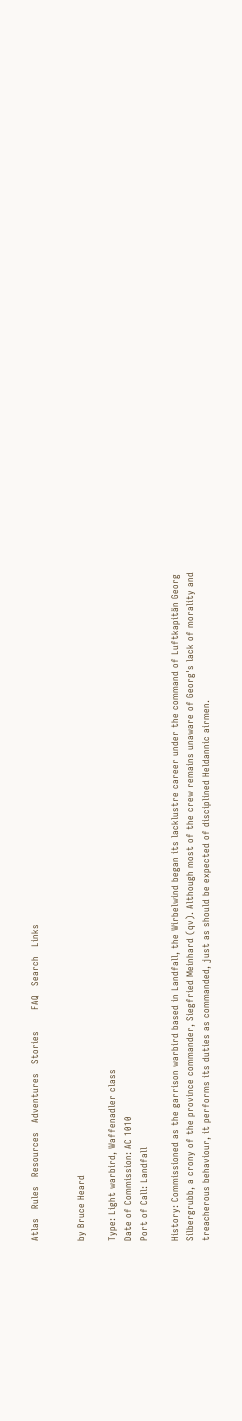Atlas   Rules   Resources   Adventures   Stories       FAQ   Search   Links


by Bruce Heard

Type: Light warbird, Waffenadler class
Date of Commission: AC 1010
Port of Call: Landfall

History: Commissioned as the garrison warbird based in Landfall, the Wirbelwind began its lacklustre career under the command of Luftkapitän Georg Silbergrubb, a crony of the province commander, Siegfried Meinhard (qv). Although most of the crew remains unaware of Georg's lack of morality and treacherous behaviour, it performs its duties as commanded, just as should be expected of disciplined Heldannic airmen.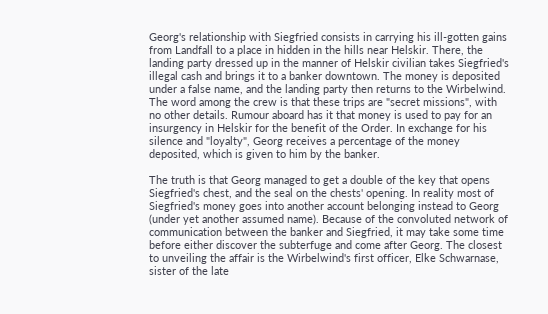Georg's relationship with Siegfried consists in carrying his ill-gotten gains from Landfall to a place in hidden in the hills near Helskir. There, the landing party dressed up in the manner of Helskir civilian takes Siegfried's illegal cash and brings it to a banker downtown. The money is deposited under a false name, and the landing party then returns to the Wirbelwind. The word among the crew is that these trips are "secret missions", with no other details. Rumour aboard has it that money is used to pay for an insurgency in Helskir for the benefit of the Order. In exchange for his silence and "loyalty", Georg receives a percentage of the money deposited, which is given to him by the banker.

The truth is that Georg managed to get a double of the key that opens Siegfried's chest, and the seal on the chests' opening. In reality most of Siegfried's money goes into another account belonging instead to Georg (under yet another assumed name). Because of the convoluted network of communication between the banker and Siegfried, it may take some time before either discover the subterfuge and come after Georg. The closest to unveiling the affair is the Wirbelwind's first officer, Elke Schwarnase, sister of the late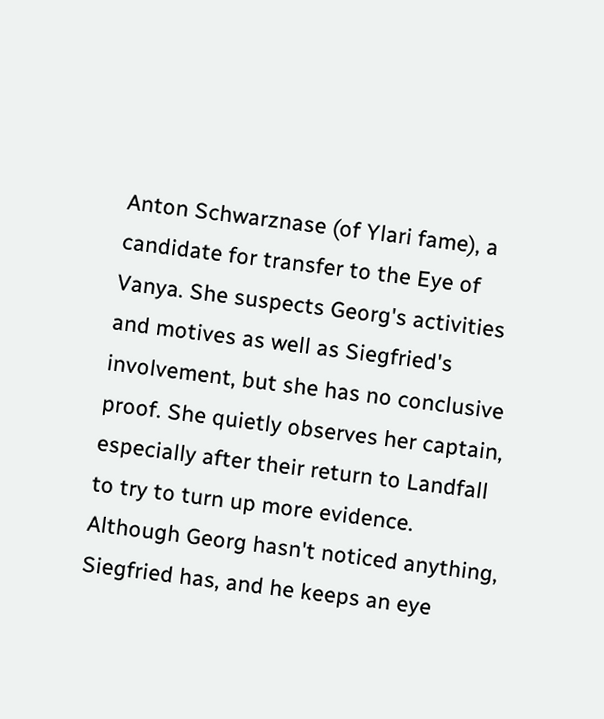Anton Schwarznase (of Ylari fame), a candidate for transfer to the Eye of Vanya. She suspects Georg's activities and motives as well as Siegfried's involvement, but she has no conclusive proof. She quietly observes her captain, especially after their return to Landfall to try to turn up more evidence. Although Georg hasn't noticed anything, Siegfried has, and he keeps an eye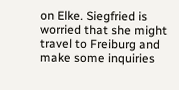on Elke. Siegfried is worried that she might travel to Freiburg and make some inquiries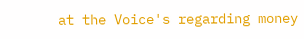at the Voice's regarding money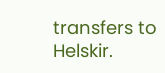transfers to Helskir.